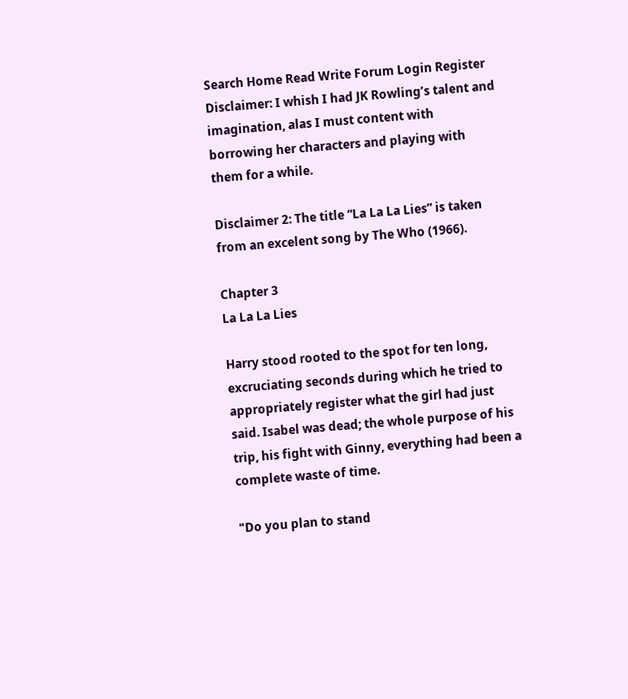Search Home Read Write Forum Login Register
Disclaimer: I whish I had JK Rowling’s talent and imagination, alas I must content with borrowing her characters and playing with them for a while.

Disclaimer 2: The title “La La La Lies” is taken from an excelent song by The Who (1966).

Chapter 3
La La La Lies

Harry stood rooted to the spot for ten long, excruciating seconds during which he tried to appropriately register what the girl had just said. Isabel was dead; the whole purpose of his trip, his fight with Ginny, everything had been a complete waste of time.

"Do you plan to stand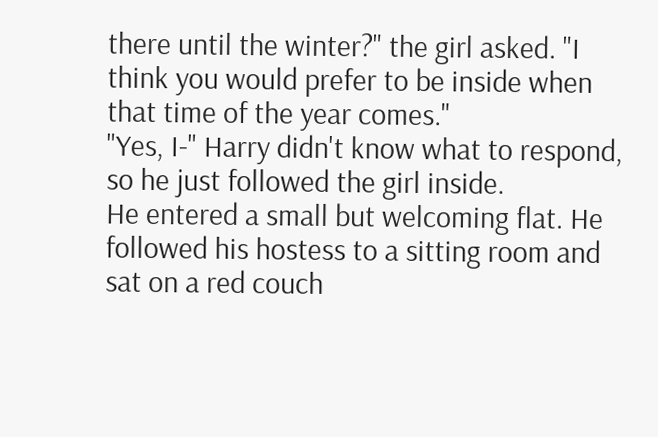there until the winter?" the girl asked. "I think you would prefer to be inside when that time of the year comes."
"Yes, I-" Harry didn't know what to respond, so he just followed the girl inside.
He entered a small but welcoming flat. He followed his hostess to a sitting room and sat on a red couch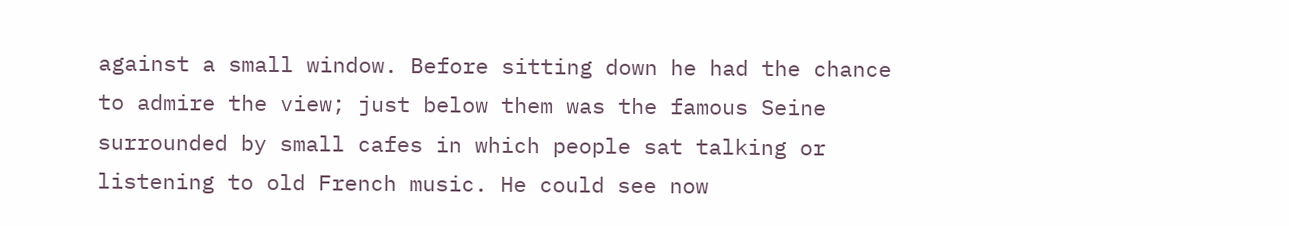against a small window. Before sitting down he had the chance to admire the view; just below them was the famous Seine surrounded by small cafes in which people sat talking or listening to old French music. He could see now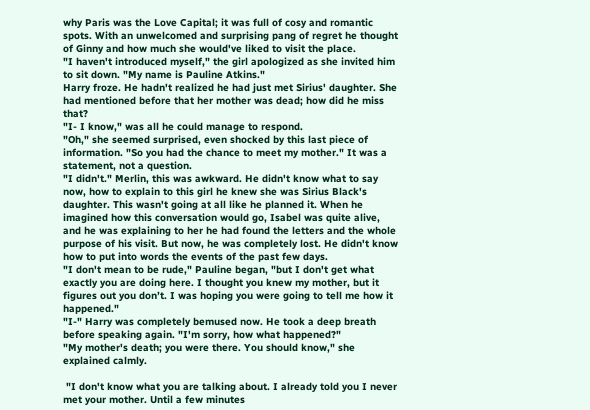why Paris was the Love Capital; it was full of cosy and romantic spots. With an unwelcomed and surprising pang of regret he thought of Ginny and how much she would've liked to visit the place.
"I haven't introduced myself," the girl apologized as she invited him to sit down. "My name is Pauline Atkins."
Harry froze. He hadn't realized he had just met Sirius' daughter. She had mentioned before that her mother was dead; how did he miss that?
"I- I know," was all he could manage to respond.
"Oh," she seemed surprised, even shocked by this last piece of information. "So you had the chance to meet my mother." It was a statement, not a question.
"I didn't." Merlin, this was awkward. He didn't know what to say now, how to explain to this girl he knew she was Sirius Black's daughter. This wasn't going at all like he planned it. When he imagined how this conversation would go, Isabel was quite alive, and he was explaining to her he had found the letters and the whole purpose of his visit. But now, he was completely lost. He didn't know how to put into words the events of the past few days.
"I don't mean to be rude," Pauline began, "but I don't get what exactly you are doing here. I thought you knew my mother, but it figures out you don’t. I was hoping you were going to tell me how it happened."
"I-" Harry was completely bemused now. He took a deep breath before speaking again. "I'm sorry, how what happened?"
"My mother's death; you were there. You should know," she explained calmly.

 "I don't know what you are talking about. I already told you I never met your mother. Until a few minutes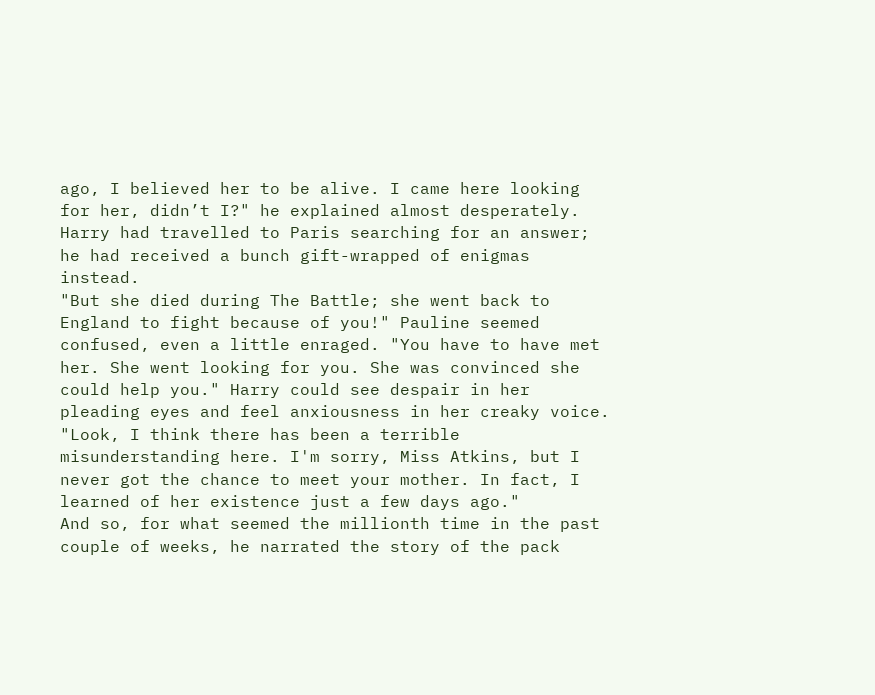ago, I believed her to be alive. I came here looking for her, didn’t I?" he explained almost desperately. Harry had travelled to Paris searching for an answer; he had received a bunch gift-wrapped of enigmas instead.
"But she died during The Battle; she went back to England to fight because of you!" Pauline seemed confused, even a little enraged. "You have to have met her. She went looking for you. She was convinced she could help you." Harry could see despair in her pleading eyes and feel anxiousness in her creaky voice.
"Look, I think there has been a terrible misunderstanding here. I'm sorry, Miss Atkins, but I never got the chance to meet your mother. In fact, I learned of her existence just a few days ago."
And so, for what seemed the millionth time in the past couple of weeks, he narrated the story of the pack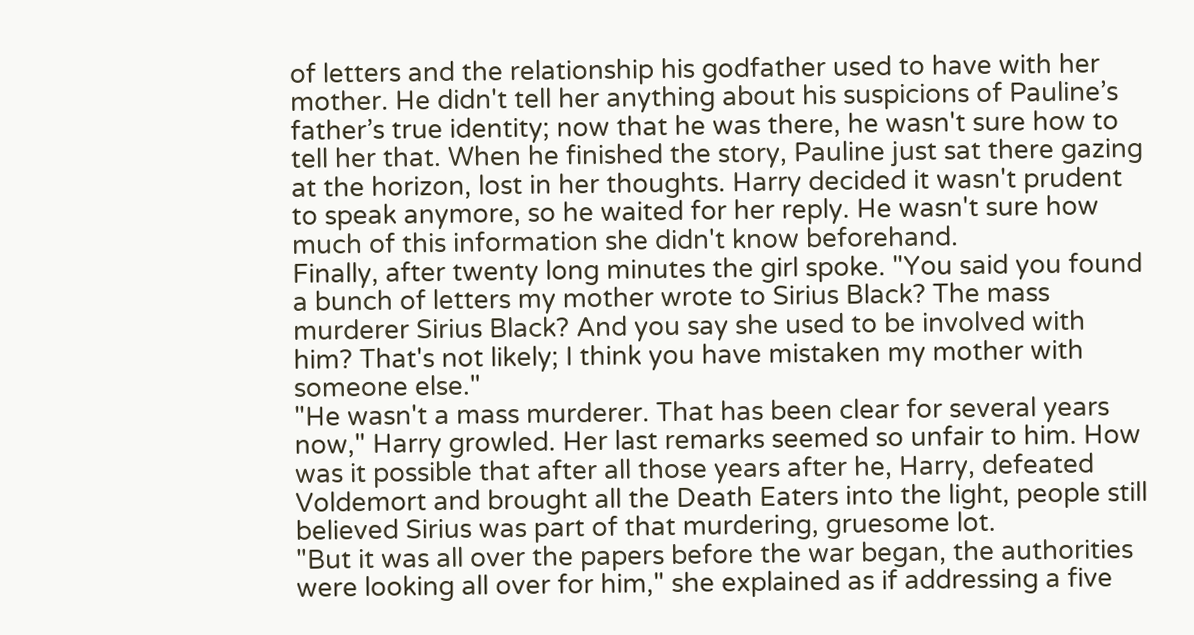of letters and the relationship his godfather used to have with her mother. He didn't tell her anything about his suspicions of Pauline’s father’s true identity; now that he was there, he wasn't sure how to tell her that. When he finished the story, Pauline just sat there gazing at the horizon, lost in her thoughts. Harry decided it wasn't prudent to speak anymore, so he waited for her reply. He wasn't sure how much of this information she didn't know beforehand.
Finally, after twenty long minutes the girl spoke. "You said you found a bunch of letters my mother wrote to Sirius Black? The mass murderer Sirius Black? And you say she used to be involved with him? That's not likely; I think you have mistaken my mother with someone else."
"He wasn't a mass murderer. That has been clear for several years now," Harry growled. Her last remarks seemed so unfair to him. How was it possible that after all those years after he, Harry, defeated Voldemort and brought all the Death Eaters into the light, people still believed Sirius was part of that murdering, gruesome lot.
"But it was all over the papers before the war began, the authorities were looking all over for him," she explained as if addressing a five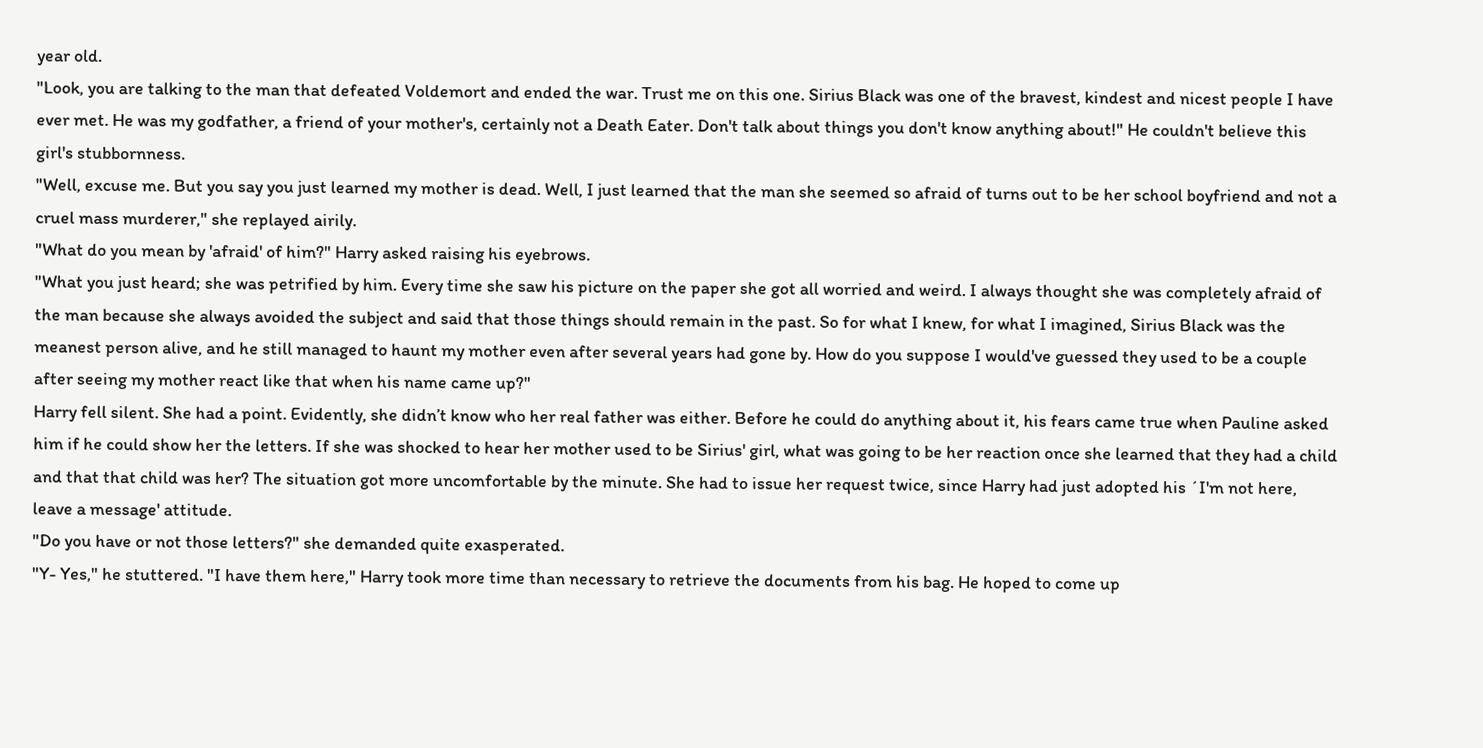year old.
"Look, you are talking to the man that defeated Voldemort and ended the war. Trust me on this one. Sirius Black was one of the bravest, kindest and nicest people I have ever met. He was my godfather, a friend of your mother's, certainly not a Death Eater. Don't talk about things you don't know anything about!" He couldn't believe this girl's stubbornness.
"Well, excuse me. But you say you just learned my mother is dead. Well, I just learned that the man she seemed so afraid of turns out to be her school boyfriend and not a cruel mass murderer," she replayed airily.
"What do you mean by 'afraid' of him?" Harry asked raising his eyebrows.
"What you just heard; she was petrified by him. Every time she saw his picture on the paper she got all worried and weird. I always thought she was completely afraid of the man because she always avoided the subject and said that those things should remain in the past. So for what I knew, for what I imagined, Sirius Black was the meanest person alive, and he still managed to haunt my mother even after several years had gone by. How do you suppose I would've guessed they used to be a couple after seeing my mother react like that when his name came up?"
Harry fell silent. She had a point. Evidently, she didn’t know who her real father was either. Before he could do anything about it, his fears came true when Pauline asked him if he could show her the letters. If she was shocked to hear her mother used to be Sirius' girl, what was going to be her reaction once she learned that they had a child and that that child was her? The situation got more uncomfortable by the minute. She had to issue her request twice, since Harry had just adopted his ´I'm not here, leave a message' attitude.
"Do you have or not those letters?" she demanded quite exasperated.
"Y- Yes," he stuttered. "I have them here," Harry took more time than necessary to retrieve the documents from his bag. He hoped to come up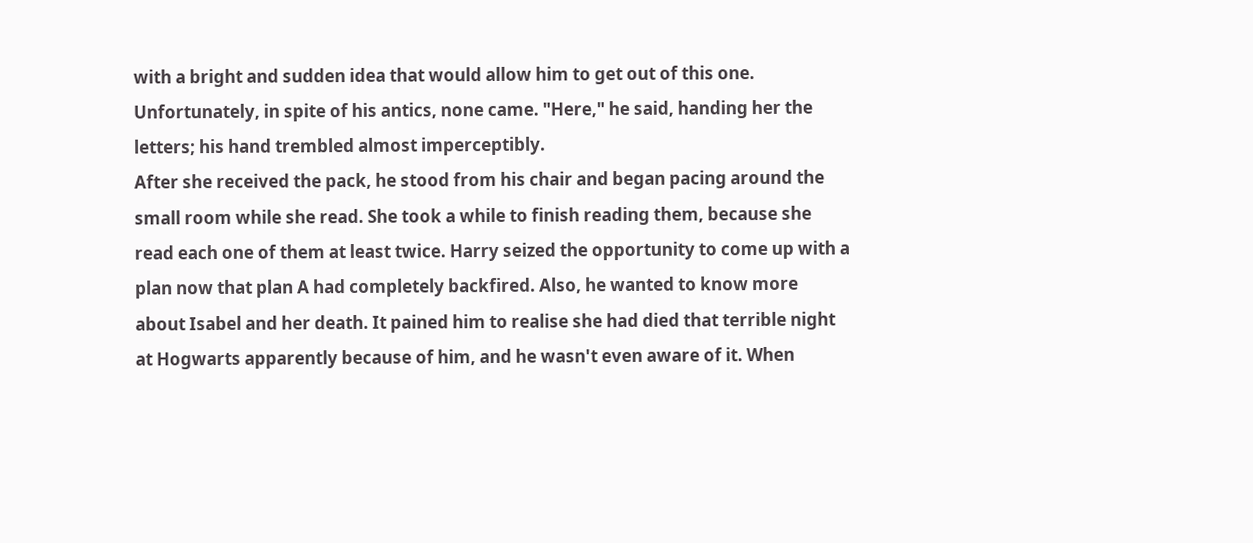with a bright and sudden idea that would allow him to get out of this one. Unfortunately, in spite of his antics, none came. "Here," he said, handing her the letters; his hand trembled almost imperceptibly.
After she received the pack, he stood from his chair and began pacing around the small room while she read. She took a while to finish reading them, because she read each one of them at least twice. Harry seized the opportunity to come up with a plan now that plan A had completely backfired. Also, he wanted to know more about Isabel and her death. It pained him to realise she had died that terrible night at Hogwarts apparently because of him, and he wasn't even aware of it. When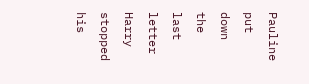Pauline put down the last letter Harry stopped his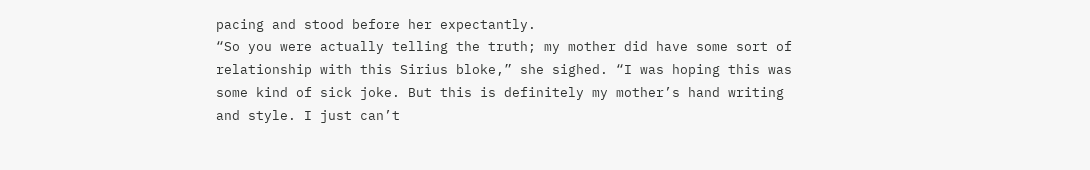pacing and stood before her expectantly.
“So you were actually telling the truth; my mother did have some sort of relationship with this Sirius bloke,” she sighed. “I was hoping this was some kind of sick joke. But this is definitely my mother’s hand writing and style. I just can’t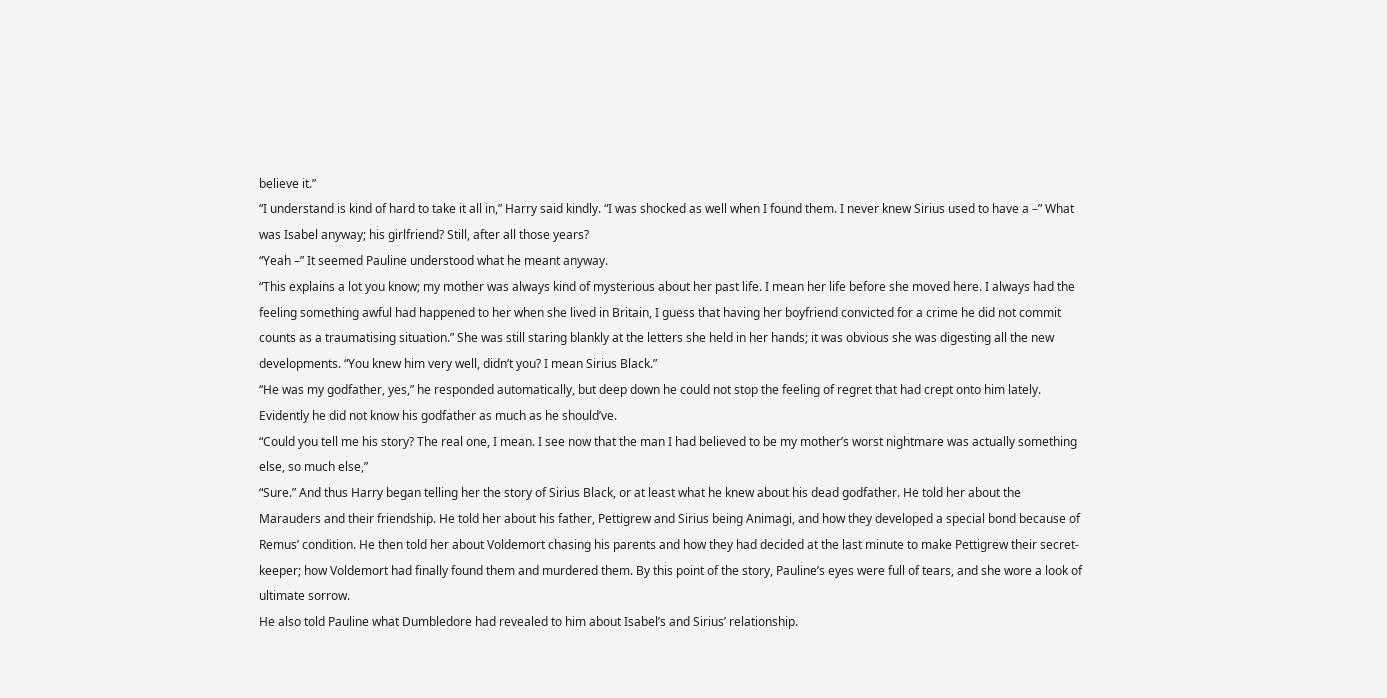believe it.”
“I understand is kind of hard to take it all in,” Harry said kindly. “I was shocked as well when I found them. I never knew Sirius used to have a –” What was Isabel anyway; his girlfriend? Still, after all those years?
“Yeah –” It seemed Pauline understood what he meant anyway.
“This explains a lot you know; my mother was always kind of mysterious about her past life. I mean her life before she moved here. I always had the feeling something awful had happened to her when she lived in Britain, I guess that having her boyfriend convicted for a crime he did not commit counts as a traumatising situation.” She was still staring blankly at the letters she held in her hands; it was obvious she was digesting all the new developments. “You knew him very well, didn’t you? I mean Sirius Black.”
“He was my godfather, yes,” he responded automatically, but deep down he could not stop the feeling of regret that had crept onto him lately. Evidently he did not know his godfather as much as he should’ve.
“Could you tell me his story? The real one, I mean. I see now that the man I had believed to be my mother’s worst nightmare was actually something else, so much else,”
“Sure.” And thus Harry began telling her the story of Sirius Black, or at least what he knew about his dead godfather. He told her about the Marauders and their friendship. He told her about his father, Pettigrew and Sirius being Animagi, and how they developed a special bond because of Remus’ condition. He then told her about Voldemort chasing his parents and how they had decided at the last minute to make Pettigrew their secret-keeper; how Voldemort had finally found them and murdered them. By this point of the story, Pauline’s eyes were full of tears, and she wore a look of ultimate sorrow.
He also told Pauline what Dumbledore had revealed to him about Isabel’s and Sirius’ relationship.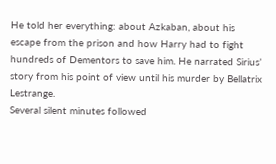He told her everything: about Azkaban, about his escape from the prison and how Harry had to fight hundreds of Dementors to save him. He narrated Sirius’ story from his point of view until his murder by Bellatrix Lestrange.
Several silent minutes followed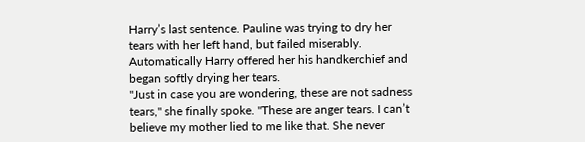Harry’s last sentence. Pauline was trying to dry her tears with her left hand, but failed miserably. Automatically Harry offered her his handkerchief and began softly drying her tears.
"Just in case you are wondering, these are not sadness tears," she finally spoke. "These are anger tears. I can’t believe my mother lied to me like that. She never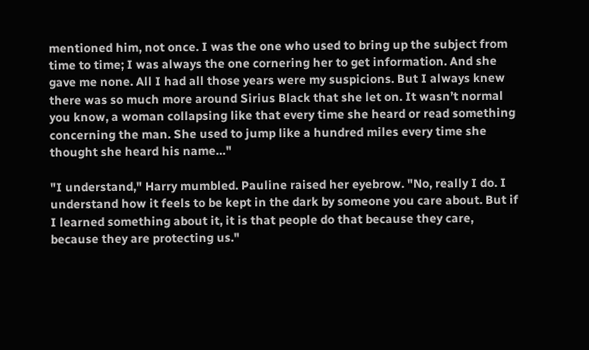mentioned him, not once. I was the one who used to bring up the subject from time to time; I was always the one cornering her to get information. And she gave me none. All I had all those years were my suspicions. But I always knew there was so much more around Sirius Black that she let on. It wasn’t normal you know, a woman collapsing like that every time she heard or read something concerning the man. She used to jump like a hundred miles every time she thought she heard his name…"

"I understand," Harry mumbled. Pauline raised her eyebrow. "No, really I do. I understand how it feels to be kept in the dark by someone you care about. But if I learned something about it, it is that people do that because they care, because they are protecting us."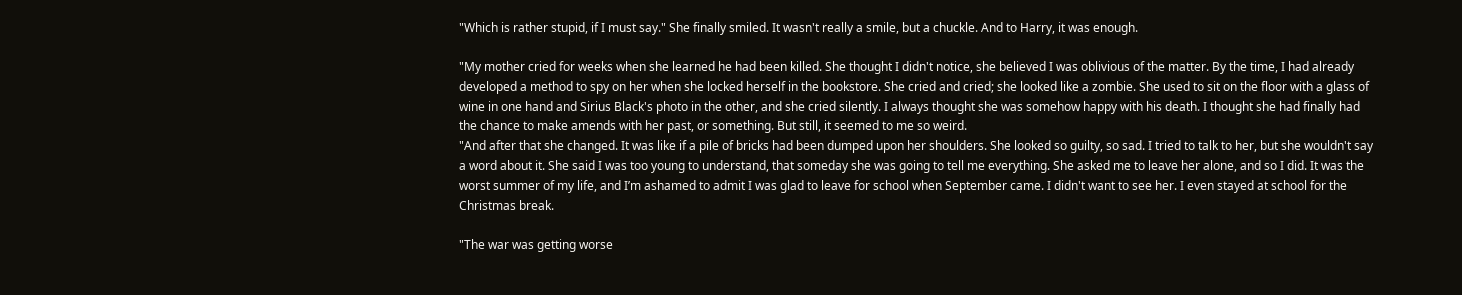"Which is rather stupid, if I must say." She finally smiled. It wasn't really a smile, but a chuckle. And to Harry, it was enough.

"My mother cried for weeks when she learned he had been killed. She thought I didn't notice, she believed I was oblivious of the matter. By the time, I had already developed a method to spy on her when she locked herself in the bookstore. She cried and cried; she looked like a zombie. She used to sit on the floor with a glass of wine in one hand and Sirius Black's photo in the other, and she cried silently. I always thought she was somehow happy with his death. I thought she had finally had the chance to make amends with her past, or something. But still, it seemed to me so weird.
"And after that she changed. It was like if a pile of bricks had been dumped upon her shoulders. She looked so guilty, so sad. I tried to talk to her, but she wouldn't say a word about it. She said I was too young to understand, that someday she was going to tell me everything. She asked me to leave her alone, and so I did. It was the worst summer of my life, and I’m ashamed to admit I was glad to leave for school when September came. I didn't want to see her. I even stayed at school for the Christmas break.

"The war was getting worse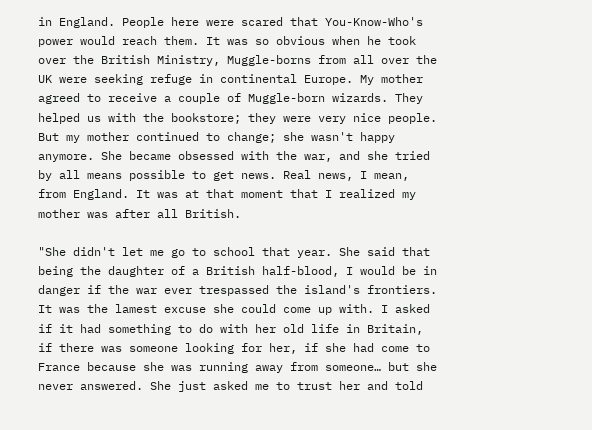in England. People here were scared that You-Know-Who's power would reach them. It was so obvious when he took over the British Ministry, Muggle-borns from all over the UK were seeking refuge in continental Europe. My mother agreed to receive a couple of Muggle-born wizards. They helped us with the bookstore; they were very nice people. But my mother continued to change; she wasn't happy anymore. She became obsessed with the war, and she tried by all means possible to get news. Real news, I mean, from England. It was at that moment that I realized my mother was after all British.

"She didn't let me go to school that year. She said that being the daughter of a British half-blood, I would be in danger if the war ever trespassed the island's frontiers. It was the lamest excuse she could come up with. I asked if it had something to do with her old life in Britain, if there was someone looking for her, if she had come to France because she was running away from someone… but she never answered. She just asked me to trust her and told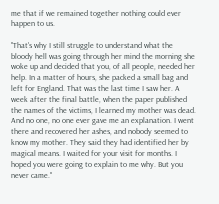me that if we remained together nothing could ever happen to us.

"That's why I still struggle to understand what the bloody hell was going through her mind the morning she woke up and decided that you, of all people, needed her help. In a matter of hours, she packed a small bag and left for England. That was the last time I saw her. A week after the final battle, when the paper published the names of the victims, I learned my mother was dead. And no one, no one ever gave me an explanation. I went there and recovered her ashes, and nobody seemed to know my mother. They said they had identified her by magical means. I waited for your visit for months. I hoped you were going to explain to me why. But you never came."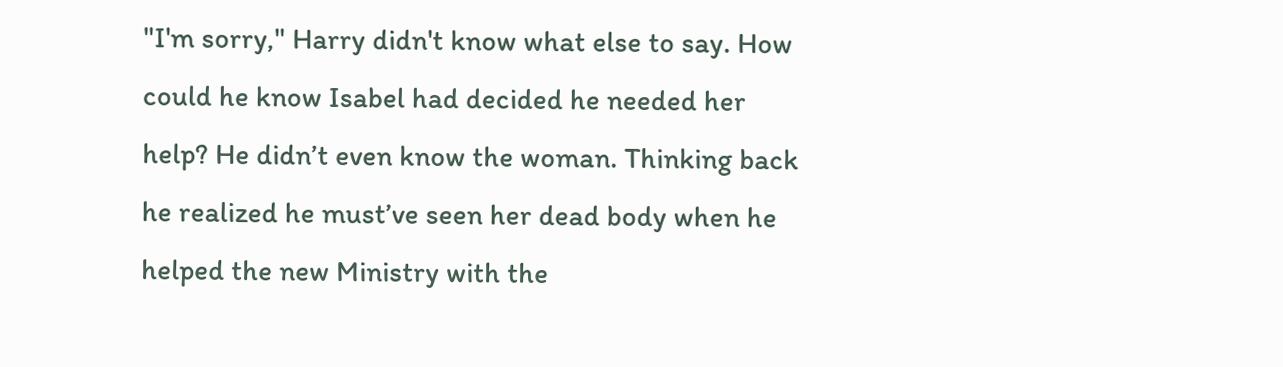"I'm sorry," Harry didn't know what else to say. How could he know Isabel had decided he needed her help? He didn’t even know the woman. Thinking back he realized he must’ve seen her dead body when he helped the new Ministry with the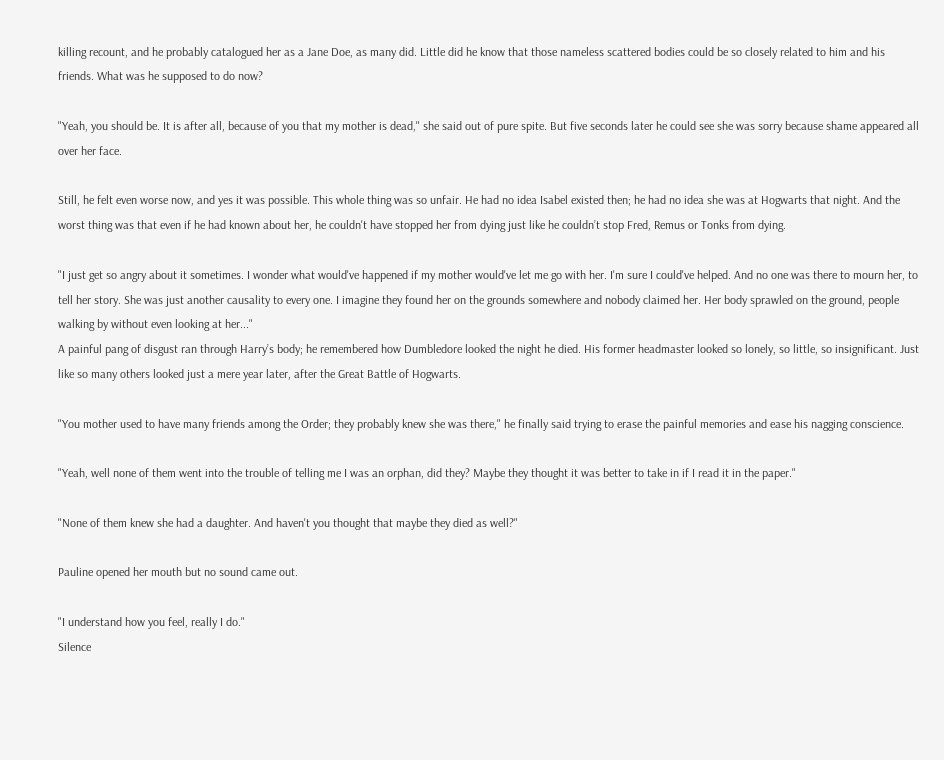killing recount, and he probably catalogued her as a Jane Doe, as many did. Little did he know that those nameless scattered bodies could be so closely related to him and his friends. What was he supposed to do now?

"Yeah, you should be. It is after all, because of you that my mother is dead," she said out of pure spite. But five seconds later he could see she was sorry because shame appeared all over her face.

Still, he felt even worse now, and yes it was possible. This whole thing was so unfair. He had no idea Isabel existed then; he had no idea she was at Hogwarts that night. And the worst thing was that even if he had known about her, he couldn't have stopped her from dying just like he couldn’t stop Fred, Remus or Tonks from dying.

"I just get so angry about it sometimes. I wonder what would've happened if my mother would've let me go with her. I'm sure I could've helped. And no one was there to mourn her, to tell her story. She was just another causality to every one. I imagine they found her on the grounds somewhere and nobody claimed her. Her body sprawled on the ground, people walking by without even looking at her..."
A painful pang of disgust ran through Harry’s body; he remembered how Dumbledore looked the night he died. His former headmaster looked so lonely, so little, so insignificant. Just like so many others looked just a mere year later, after the Great Battle of Hogwarts.

"You mother used to have many friends among the Order; they probably knew she was there," he finally said trying to erase the painful memories and ease his nagging conscience.

"Yeah, well none of them went into the trouble of telling me I was an orphan, did they? Maybe they thought it was better to take in if I read it in the paper."

"None of them knew she had a daughter. And haven't you thought that maybe they died as well?"

Pauline opened her mouth but no sound came out.

"I understand how you feel, really I do."
Silence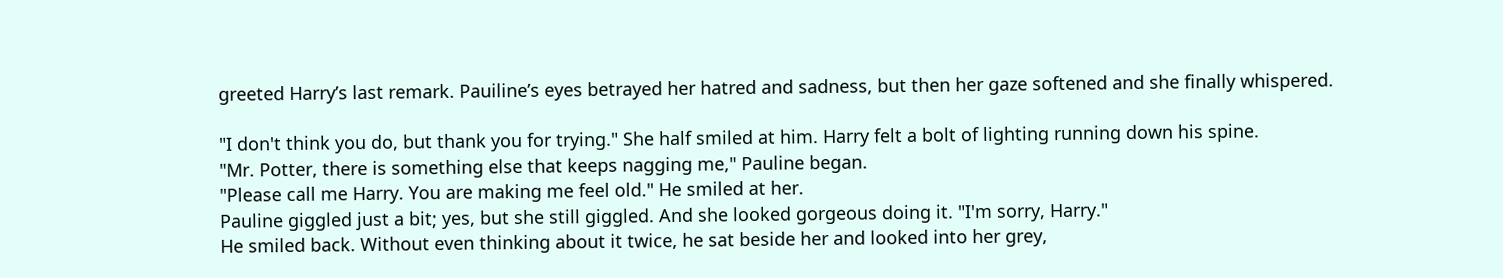greeted Harry’s last remark. Pauiline’s eyes betrayed her hatred and sadness, but then her gaze softened and she finally whispered.

"I don't think you do, but thank you for trying." She half smiled at him. Harry felt a bolt of lighting running down his spine.
"Mr. Potter, there is something else that keeps nagging me," Pauline began.
"Please call me Harry. You are making me feel old." He smiled at her.
Pauline giggled just a bit; yes, but she still giggled. And she looked gorgeous doing it. "I'm sorry, Harry."
He smiled back. Without even thinking about it twice, he sat beside her and looked into her grey,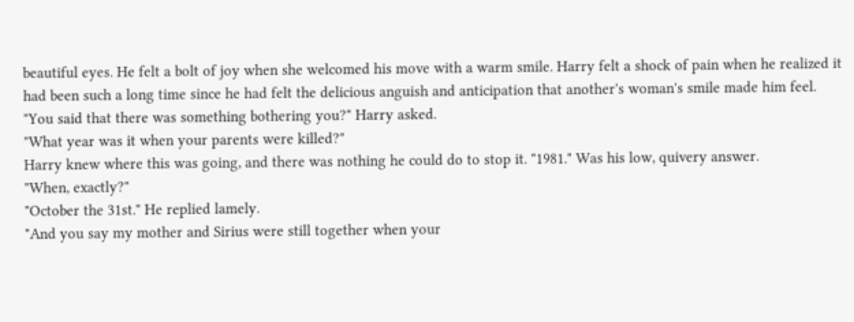beautiful eyes. He felt a bolt of joy when she welcomed his move with a warm smile. Harry felt a shock of pain when he realized it had been such a long time since he had felt the delicious anguish and anticipation that another's woman's smile made him feel.
"You said that there was something bothering you?" Harry asked.
"What year was it when your parents were killed?"
Harry knew where this was going, and there was nothing he could do to stop it. "1981." Was his low, quivery answer.
"When, exactly?"
"October the 31st." He replied lamely.
"And you say my mother and Sirius were still together when your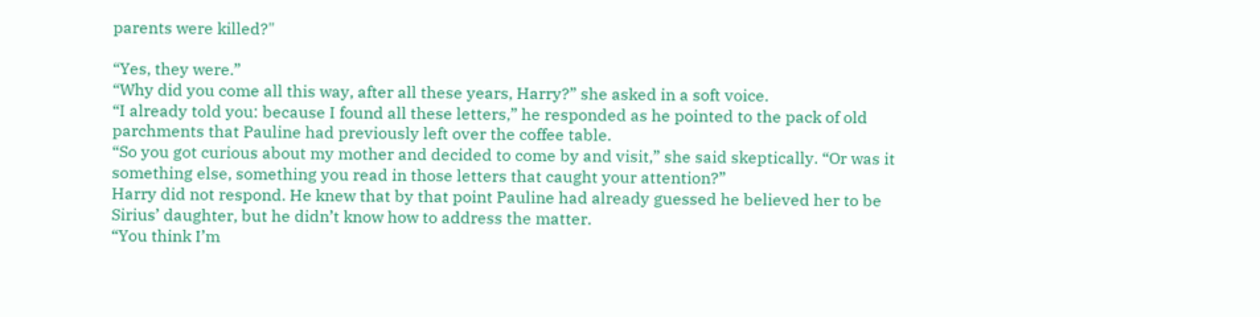parents were killed?"

“Yes, they were.”
“Why did you come all this way, after all these years, Harry?” she asked in a soft voice.
“I already told you: because I found all these letters,” he responded as he pointed to the pack of old parchments that Pauline had previously left over the coffee table.
“So you got curious about my mother and decided to come by and visit,” she said skeptically. “Or was it something else, something you read in those letters that caught your attention?”
Harry did not respond. He knew that by that point Pauline had already guessed he believed her to be Sirius’ daughter, but he didn’t know how to address the matter.
“You think I’m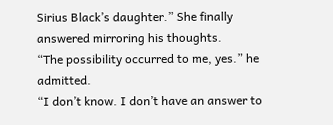Sirius Black’s daughter.” She finally answered mirroring his thoughts.
“The possibility occurred to me, yes.” he admitted.
“I don’t know. I don’t have an answer to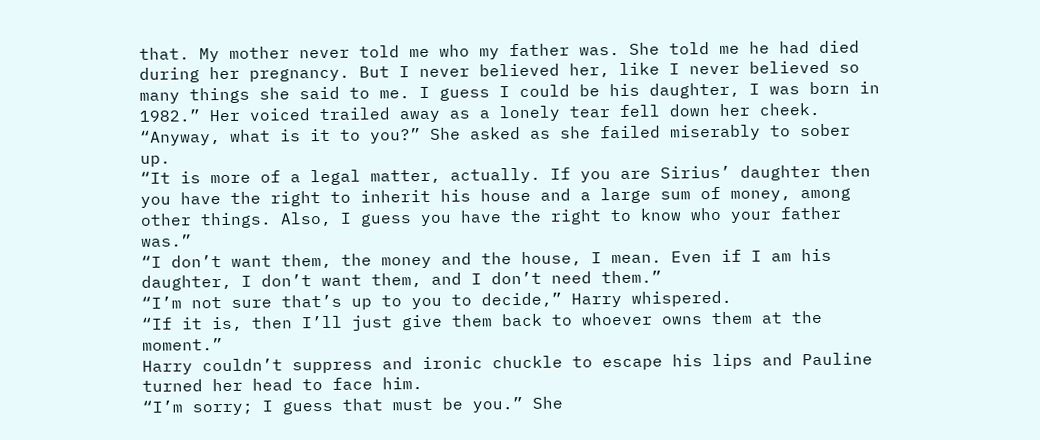that. My mother never told me who my father was. She told me he had died during her pregnancy. But I never believed her, like I never believed so many things she said to me. I guess I could be his daughter, I was born in 1982.” Her voiced trailed away as a lonely tear fell down her cheek.
“Anyway, what is it to you?” She asked as she failed miserably to sober up.
“It is more of a legal matter, actually. If you are Sirius’ daughter then you have the right to inherit his house and a large sum of money, among other things. Also, I guess you have the right to know who your father was.”
“I don’t want them, the money and the house, I mean. Even if I am his daughter, I don’t want them, and I don’t need them.”
“I’m not sure that’s up to you to decide,” Harry whispered.
“If it is, then I’ll just give them back to whoever owns them at the moment.”
Harry couldn’t suppress and ironic chuckle to escape his lips and Pauline turned her head to face him.
“I’m sorry; I guess that must be you.” She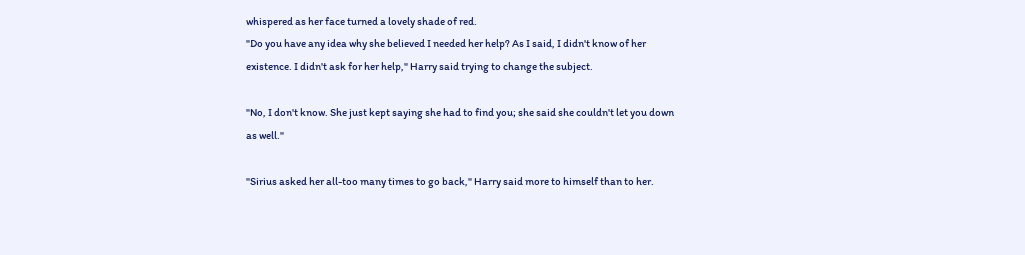whispered as her face turned a lovely shade of red.
"Do you have any idea why she believed I needed her help? As I said, I didn't know of her existence. I didn't ask for her help," Harry said trying to change the subject.

"No, I don't know. She just kept saying she had to find you; she said she couldn't let you down as well."

"Sirius asked her all-too many times to go back," Harry said more to himself than to her.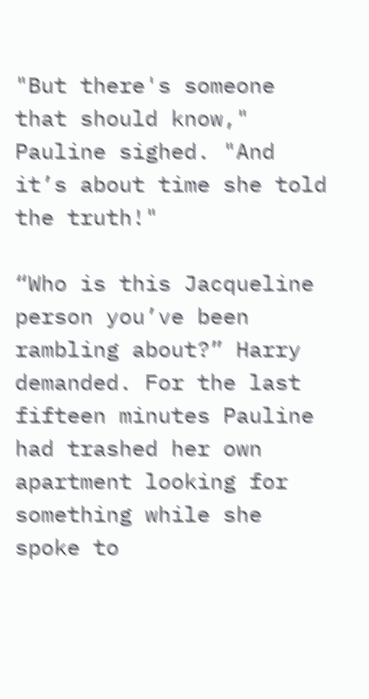"But there's someone that should know," Pauline sighed. "And it’s about time she told the truth!"

“Who is this Jacqueline person you’ve been rambling about?” Harry demanded. For the last fifteen minutes Pauline had trashed her own apartment looking for something while she spoke to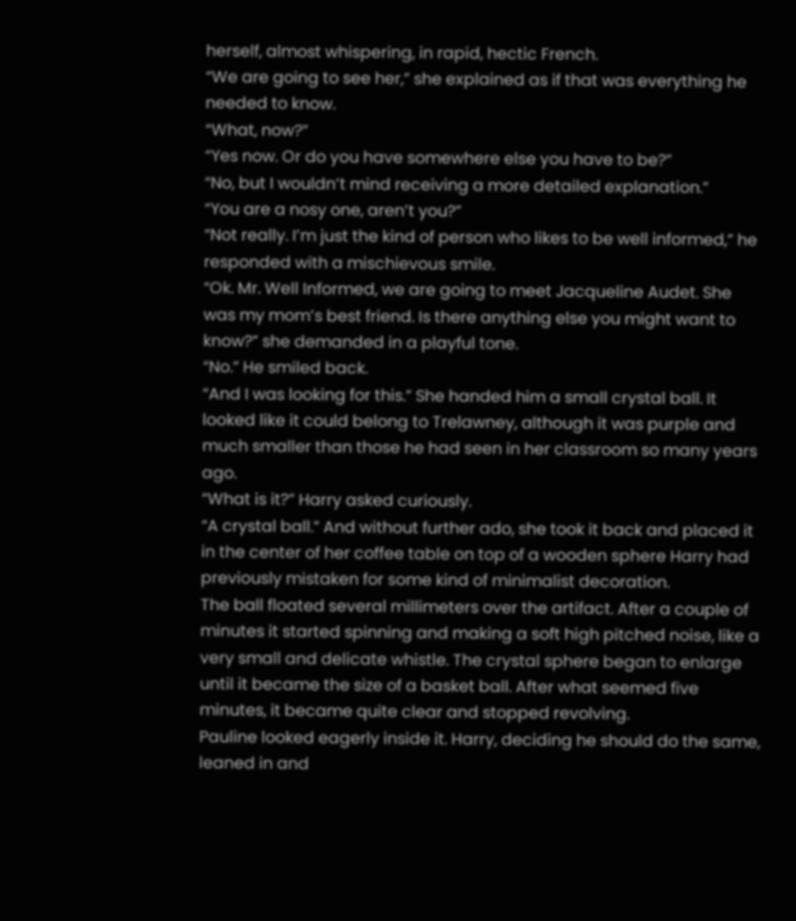herself, almost whispering, in rapid, hectic French.
“We are going to see her,” she explained as if that was everything he needed to know.
“What, now?”
“Yes now. Or do you have somewhere else you have to be?”
“No, but I wouldn’t mind receiving a more detailed explanation.”
“You are a nosy one, aren’t you?”
“Not really. I’m just the kind of person who likes to be well informed,” he responded with a mischievous smile.
“Ok. Mr. Well Informed, we are going to meet Jacqueline Audet. She was my mom’s best friend. Is there anything else you might want to know?” she demanded in a playful tone.
“No.” He smiled back.
“And I was looking for this.” She handed him a small crystal ball. It looked like it could belong to Trelawney, although it was purple and much smaller than those he had seen in her classroom so many years ago.
“What is it?” Harry asked curiously.
“A crystal ball.” And without further ado, she took it back and placed it in the center of her coffee table on top of a wooden sphere Harry had previously mistaken for some kind of minimalist decoration.
The ball floated several millimeters over the artifact. After a couple of minutes it started spinning and making a soft high pitched noise, like a very small and delicate whistle. The crystal sphere began to enlarge until it became the size of a basket ball. After what seemed five minutes, it became quite clear and stopped revolving.
Pauline looked eagerly inside it. Harry, deciding he should do the same, leaned in and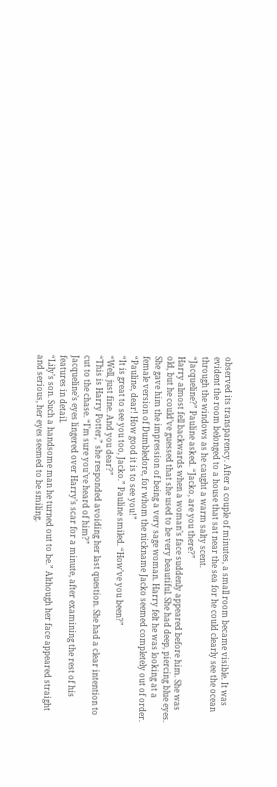observed its transparency. After a couple of minutes, a small room became visible. It was evident the room belonged to a house that sat near the sea for he could clearly see the ocean through the windows as he caught a warm salty scent.
“Jacqueline?” Pauline asked. “Jacko, are you there?”
Harry almost fell backwards when a woman’s face suddenly appeared before him. She was old, but he could’ve guessed that she used to be very beautiful. She had deep, piercing blue eyes. She gave him the impression of being a very sage woman. Harry felt he was looking at a female version of Dumbledore, for whom the nickname Jacko seemed completely out of order.
“Pauline, dear! How good it is to see you!”
“It is great to see you too, Jacko.” Pauline smiled. “How’ve you been?”
“Well, just fine. And you dear?”
“This is Harry Potter,” she responded avoiding her last question. She had a clear intention to cut to the chase. “I’m sure you’ve heard of him?”
Jacqueline’s eyes lingered over Harry’s scar for a minute, after examining the rest of his features in detail.
“Lily’s son. Such a handsome man he turned out to be.” Although her face appeared straight and serious, her eyes seemed to be smiling.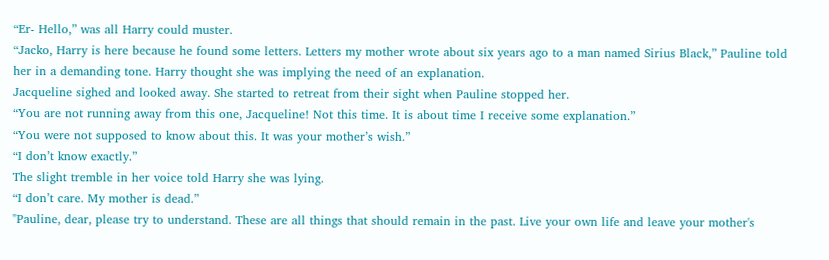“Er- Hello,” was all Harry could muster.
“Jacko, Harry is here because he found some letters. Letters my mother wrote about six years ago to a man named Sirius Black,” Pauline told her in a demanding tone. Harry thought she was implying the need of an explanation.
Jacqueline sighed and looked away. She started to retreat from their sight when Pauline stopped her.
“You are not running away from this one, Jacqueline! Not this time. It is about time I receive some explanation.”
“You were not supposed to know about this. It was your mother’s wish.”
“I don’t know exactly.”
The slight tremble in her voice told Harry she was lying.
“I don’t care. My mother is dead.”
"Pauline, dear, please try to understand. These are all things that should remain in the past. Live your own life and leave your mother's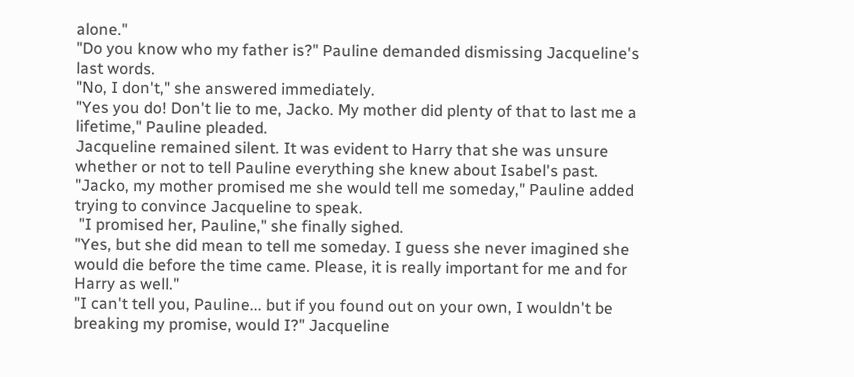alone."
"Do you know who my father is?" Pauline demanded dismissing Jacqueline's last words.
"No, I don't," she answered immediately.
"Yes you do! Don't lie to me, Jacko. My mother did plenty of that to last me a lifetime," Pauline pleaded.
Jacqueline remained silent. It was evident to Harry that she was unsure whether or not to tell Pauline everything she knew about Isabel's past.
"Jacko, my mother promised me she would tell me someday," Pauline added trying to convince Jacqueline to speak.
 "I promised her, Pauline," she finally sighed.
"Yes, but she did mean to tell me someday. I guess she never imagined she would die before the time came. Please, it is really important for me and for Harry as well."
"I can't tell you, Pauline... but if you found out on your own, I wouldn't be breaking my promise, would I?" Jacqueline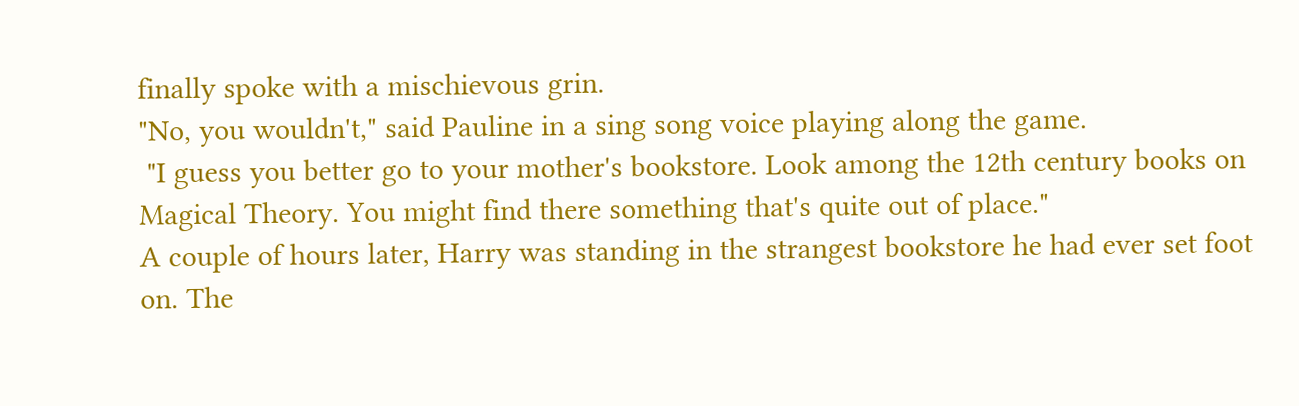finally spoke with a mischievous grin.
"No, you wouldn't," said Pauline in a sing song voice playing along the game.
 "I guess you better go to your mother's bookstore. Look among the 12th century books on Magical Theory. You might find there something that's quite out of place."
A couple of hours later, Harry was standing in the strangest bookstore he had ever set foot on. The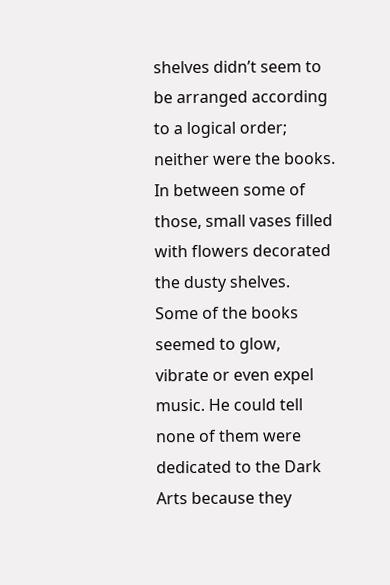shelves didn’t seem to be arranged according to a logical order; neither were the books. In between some of those, small vases filled with flowers decorated the dusty shelves. Some of the books seemed to glow, vibrate or even expel music. He could tell none of them were dedicated to the Dark Arts because they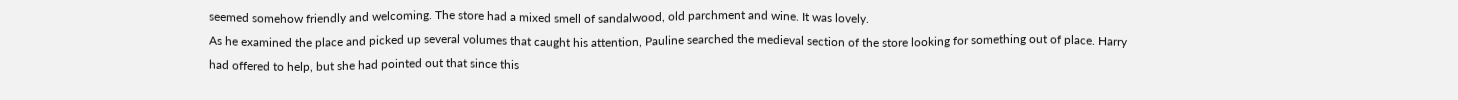seemed somehow friendly and welcoming. The store had a mixed smell of sandalwood, old parchment and wine. It was lovely.
As he examined the place and picked up several volumes that caught his attention, Pauline searched the medieval section of the store looking for something out of place. Harry had offered to help, but she had pointed out that since this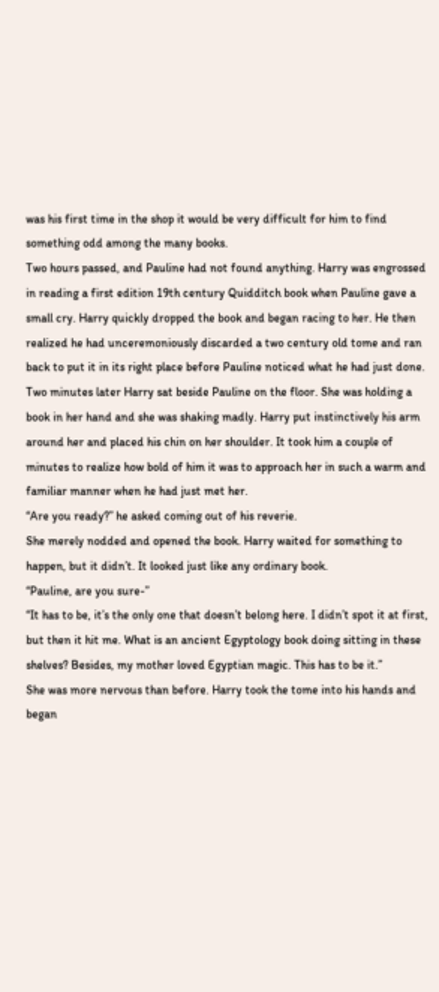was his first time in the shop it would be very difficult for him to find something odd among the many books.
Two hours passed, and Pauline had not found anything. Harry was engrossed in reading a first edition 19th century Quidditch book when Pauline gave a small cry. Harry quickly dropped the book and began racing to her. He then realized he had unceremoniously discarded a two century old tome and ran back to put it in its right place before Pauline noticed what he had just done.
Two minutes later Harry sat beside Pauline on the floor. She was holding a book in her hand and she was shaking madly. Harry put instinctively his arm around her and placed his chin on her shoulder. It took him a couple of minutes to realize how bold of him it was to approach her in such a warm and familiar manner when he had just met her.
“Are you ready?” he asked coming out of his reverie.
She merely nodded and opened the book. Harry waited for something to happen, but it didn’t. It looked just like any ordinary book.
“Pauline, are you sure-”
“It has to be, it’s the only one that doesn’t belong here. I didn’t spot it at first, but then it hit me. What is an ancient Egyptology book doing sitting in these shelves? Besides, my mother loved Egyptian magic. This has to be it.”
She was more nervous than before. Harry took the tome into his hands and began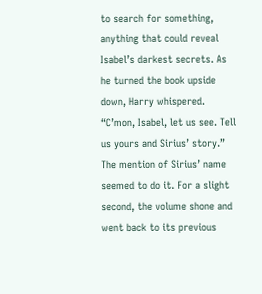to search for something, anything that could reveal Isabel’s darkest secrets. As he turned the book upside down, Harry whispered.
“C’mon, Isabel, let us see. Tell us yours and Sirius’ story.”
The mention of Sirius’ name seemed to do it. For a slight second, the volume shone and went back to its previous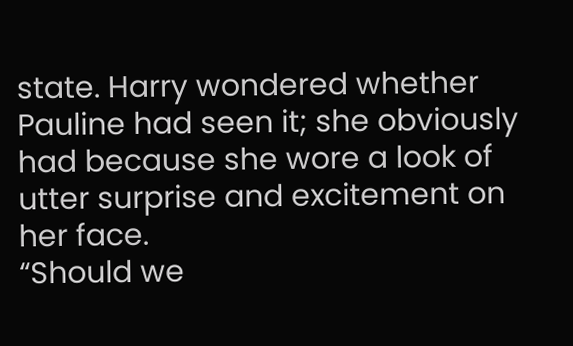state. Harry wondered whether Pauline had seen it; she obviously had because she wore a look of utter surprise and excitement on her face.
“Should we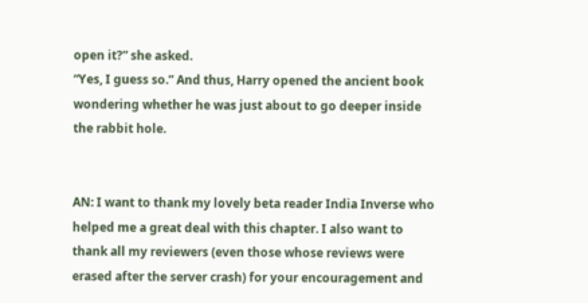open it?” she asked.
“Yes, I guess so.” And thus, Harry opened the ancient book wondering whether he was just about to go deeper inside the rabbit hole.


AN: I want to thank my lovely beta reader India Inverse who helped me a great deal with this chapter. I also want to thank all my reviewers (even those whose reviews were erased after the server crash) for your encouragement and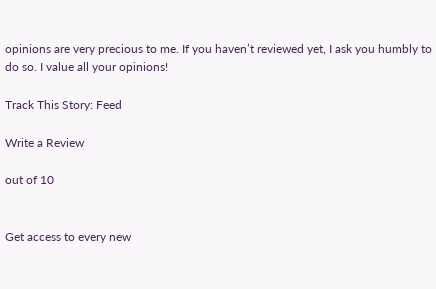opinions are very precious to me. If you haven’t reviewed yet, I ask you humbly to do so. I value all your opinions!

Track This Story: Feed

Write a Review

out of 10


Get access to every new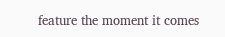feature the moment it comes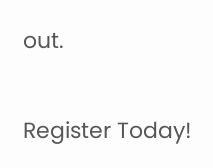out.

Register Today!